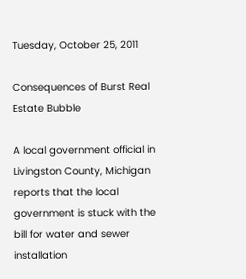Tuesday, October 25, 2011

Consequences of Burst Real Estate Bubble

A local government official in Livingston County, Michigan reports that the local government is stuck with the bill for water and sewer installation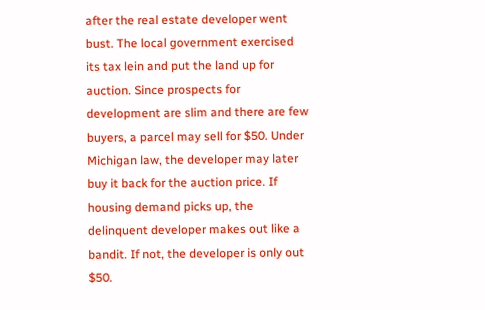after the real estate developer went bust. The local government exercised its tax lein and put the land up for auction. Since prospects for development are slim and there are few buyers, a parcel may sell for $50. Under Michigan law, the developer may later buy it back for the auction price. If housing demand picks up, the delinquent developer makes out like a bandit. If not, the developer is only out $50.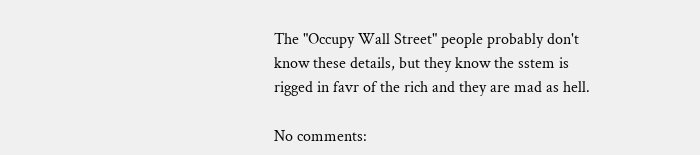The "Occupy Wall Street" people probably don't know these details, but they know the sstem is rigged in favr of the rich and they are mad as hell.

No comments: